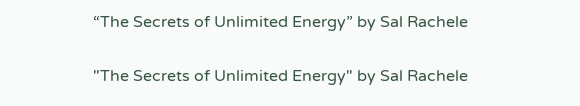“The Secrets of Unlimited Energy” by Sal Rachele

"The Secrets of Unlimited Energy" by Sal Rachele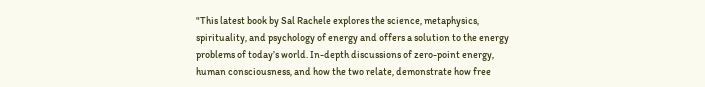"This latest book by Sal Rachele explores the science, metaphysics, spirituality, and psychology of energy and offers a solution to the energy problems of today’s world. In-depth discussions of zero-point energy, human consciousness, and how the two relate, demonstrate how free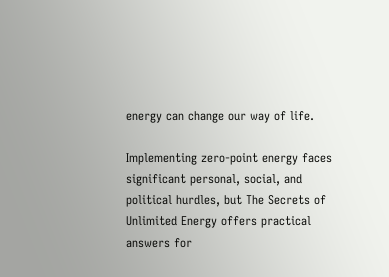energy can change our way of life.

Implementing zero-point energy faces significant personal, social, and political hurdles, but The Secrets of Unlimited Energy offers practical answers for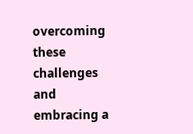overcoming these challenges and embracing a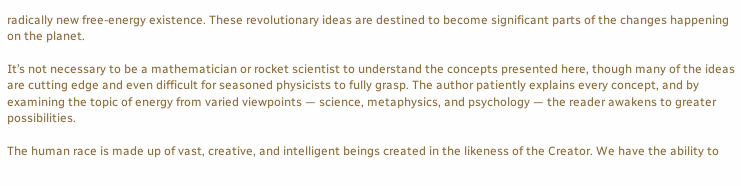radically new free-energy existence. These revolutionary ideas are destined to become significant parts of the changes happening on the planet.

It’s not necessary to be a mathematician or rocket scientist to understand the concepts presented here, though many of the ideas are cutting edge and even difficult for seasoned physicists to fully grasp. The author patiently explains every concept, and by examining the topic of energy from varied viewpoints — science, metaphysics, and psychology — the reader awakens to greater possibilities.

The human race is made up of vast, creative, and intelligent beings created in the likeness of the Creator. We have the ability to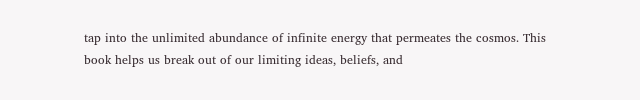tap into the unlimited abundance of infinite energy that permeates the cosmos. This book helps us break out of our limiting ideas, beliefs, and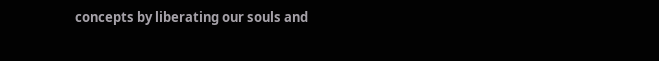concepts by liberating our souls and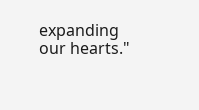expanding our hearts."